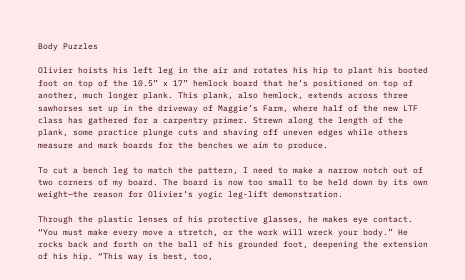Body Puzzles

Olivier hoists his left leg in the air and rotates his hip to plant his booted foot on top of the 10.5” x 17” hemlock board that he’s positioned on top of another, much longer plank. This plank, also hemlock, extends across three sawhorses set up in the driveway of Maggie’s Farm, where half of the new LTF class has gathered for a carpentry primer. Strewn along the length of the plank, some practice plunge cuts and shaving off uneven edges while others measure and mark boards for the benches we aim to produce.

To cut a bench leg to match the pattern, I need to make a narrow notch out of two corners of my board. The board is now too small to be held down by its own weight—the reason for Olivier’s yogic leg-lift demonstration.

Through the plastic lenses of his protective glasses, he makes eye contact. “You must make every move a stretch, or the work will wreck your body.” He rocks back and forth on the ball of his grounded foot, deepening the extension of his hip. “This way is best, too,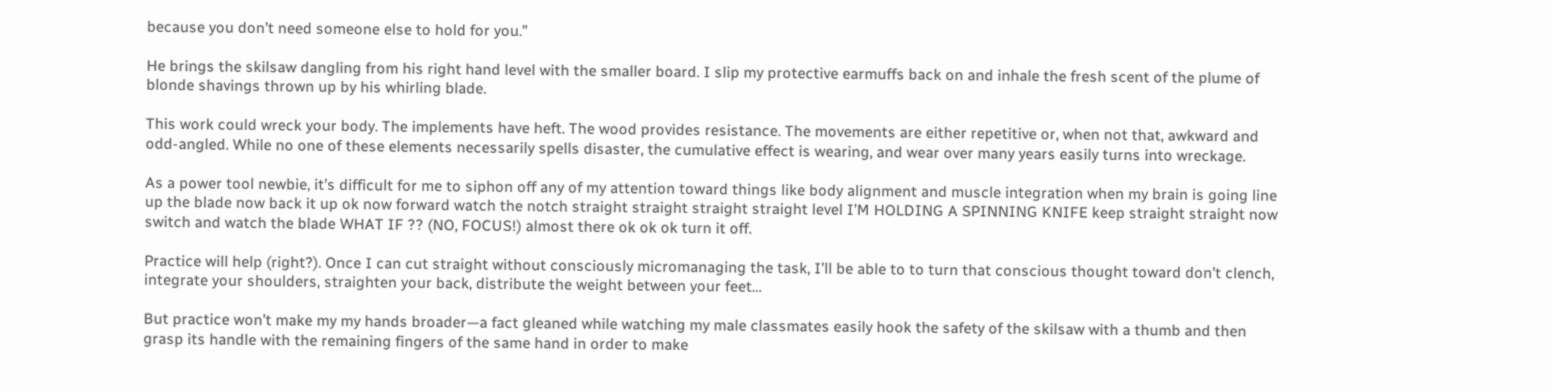because you don’t need someone else to hold for you.”

He brings the skilsaw dangling from his right hand level with the smaller board. I slip my protective earmuffs back on and inhale the fresh scent of the plume of blonde shavings thrown up by his whirling blade.

This work could wreck your body. The implements have heft. The wood provides resistance. The movements are either repetitive or, when not that, awkward and odd-angled. While no one of these elements necessarily spells disaster, the cumulative effect is wearing, and wear over many years easily turns into wreckage.

As a power tool newbie, it’s difficult for me to siphon off any of my attention toward things like body alignment and muscle integration when my brain is going line up the blade now back it up ok now forward watch the notch straight straight straight straight level I’M HOLDING A SPINNING KNIFE keep straight straight now switch and watch the blade WHAT IF ?? (NO, FOCUS!) almost there ok ok ok turn it off.

Practice will help (right?). Once I can cut straight without consciously micromanaging the task, I’ll be able to to turn that conscious thought toward don’t clench, integrate your shoulders, straighten your back, distribute the weight between your feet…

But practice won’t make my my hands broader—a fact gleaned while watching my male classmates easily hook the safety of the skilsaw with a thumb and then grasp its handle with the remaining fingers of the same hand in order to make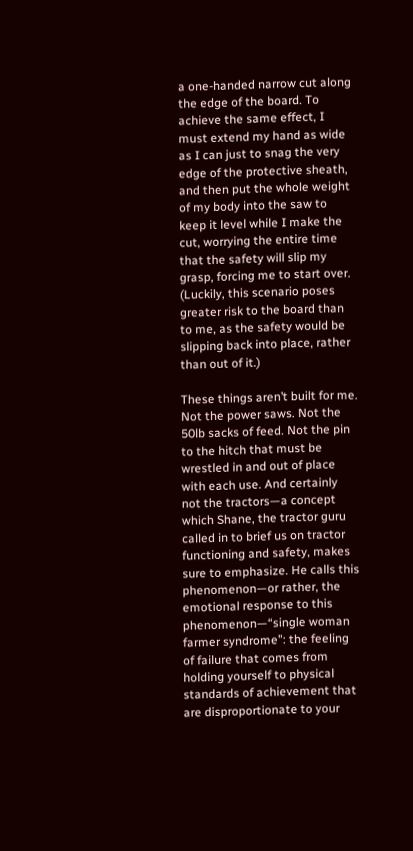a one-handed narrow cut along the edge of the board. To achieve the same effect, I must extend my hand as wide as I can just to snag the very edge of the protective sheath, and then put the whole weight of my body into the saw to keep it level while I make the cut, worrying the entire time that the safety will slip my grasp, forcing me to start over. (Luckily, this scenario poses greater risk to the board than to me, as the safety would be slipping back into place, rather than out of it.)

These things aren’t built for me. Not the power saws. Not the 50lb sacks of feed. Not the pin to the hitch that must be wrestled in and out of place with each use. And certainly not the tractors—a concept which Shane, the tractor guru called in to brief us on tractor functioning and safety, makes sure to emphasize. He calls this phenomenon—or rather, the emotional response to this phenomenon—“single woman farmer syndrome”: the feeling of failure that comes from holding yourself to physical standards of achievement that are disproportionate to your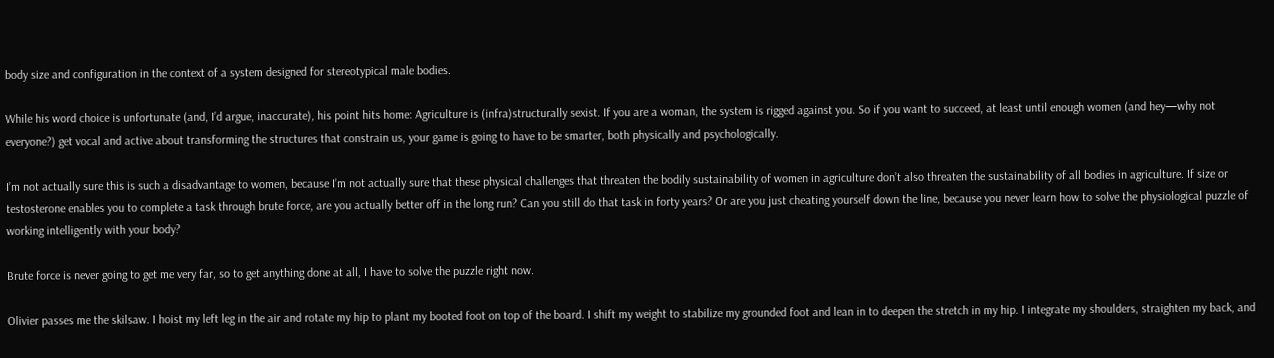body size and configuration in the context of a system designed for stereotypical male bodies.

While his word choice is unfortunate (and, I’d argue, inaccurate), his point hits home: Agriculture is (infra)structurally sexist. If you are a woman, the system is rigged against you. So if you want to succeed, at least until enough women (and hey—why not everyone?) get vocal and active about transforming the structures that constrain us, your game is going to have to be smarter, both physically and psychologically.

I’m not actually sure this is such a disadvantage to women, because I’m not actually sure that these physical challenges that threaten the bodily sustainability of women in agriculture don’t also threaten the sustainability of all bodies in agriculture. If size or testosterone enables you to complete a task through brute force, are you actually better off in the long run? Can you still do that task in forty years? Or are you just cheating yourself down the line, because you never learn how to solve the physiological puzzle of working intelligently with your body?

Brute force is never going to get me very far, so to get anything done at all, I have to solve the puzzle right now.

Olivier passes me the skilsaw. I hoist my left leg in the air and rotate my hip to plant my booted foot on top of the board. I shift my weight to stabilize my grounded foot and lean in to deepen the stretch in my hip. I integrate my shoulders, straighten my back, and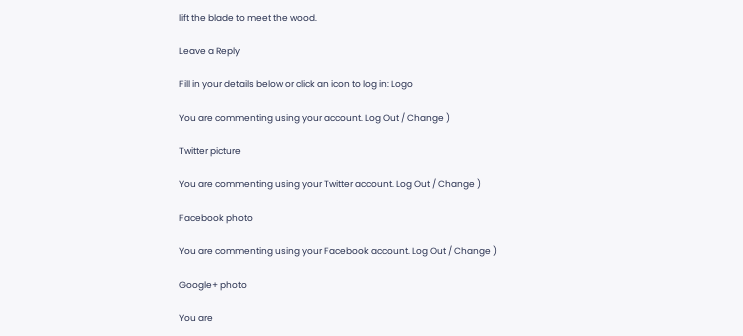lift the blade to meet the wood.

Leave a Reply

Fill in your details below or click an icon to log in: Logo

You are commenting using your account. Log Out / Change )

Twitter picture

You are commenting using your Twitter account. Log Out / Change )

Facebook photo

You are commenting using your Facebook account. Log Out / Change )

Google+ photo

You are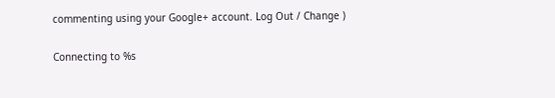commenting using your Google+ account. Log Out / Change )

Connecting to %s